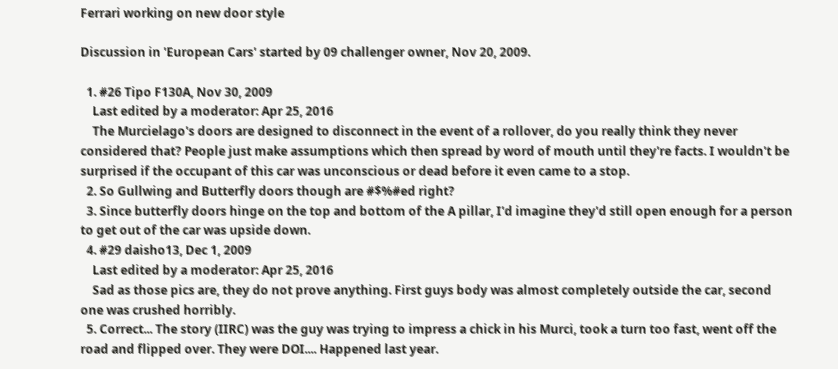Ferrari working on new door style

Discussion in 'European Cars' started by 09 challenger owner, Nov 20, 2009.

  1. #26 Tipo F130A, Nov 30, 2009
    Last edited by a moderator: Apr 25, 2016
    The Murcielago's doors are designed to disconnect in the event of a rollover, do you really think they never considered that? People just make assumptions which then spread by word of mouth until they're facts. I wouldn't be surprised if the occupant of this car was unconscious or dead before it even came to a stop.
  2. So Gullwing and Butterfly doors though are #$%#ed right?
  3. Since butterfly doors hinge on the top and bottom of the A pillar, I'd imagine they'd still open enough for a person to get out of the car was upside down.
  4. #29 daisho13, Dec 1, 2009
    Last edited by a moderator: Apr 25, 2016
    Sad as those pics are, they do not prove anything. First guys body was almost completely outside the car, second one was crushed horribly.
  5. Correct... The story (IIRC) was the guy was trying to impress a chick in his Murci, took a turn too fast, went off the road and flipped over. They were DOI.... Happened last year.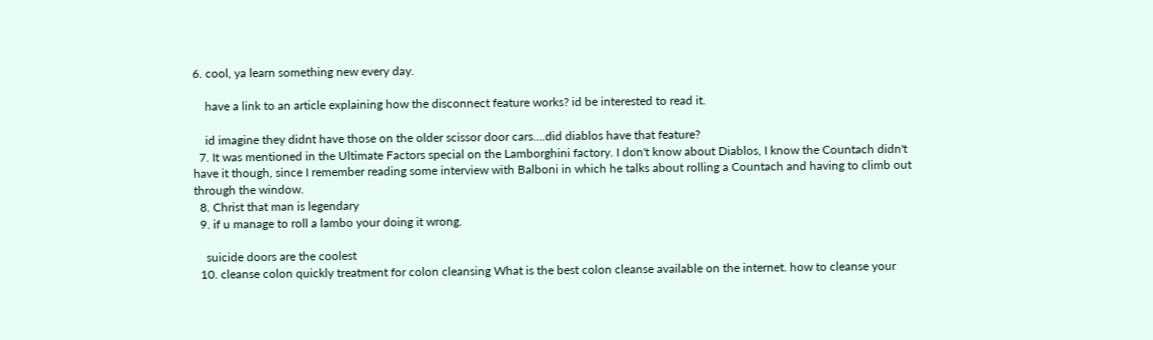6. cool, ya learn something new every day.

    have a link to an article explaining how the disconnect feature works? id be interested to read it.

    id imagine they didnt have those on the older scissor door cars....did diablos have that feature?
  7. It was mentioned in the Ultimate Factors special on the Lamborghini factory. I don't know about Diablos, I know the Countach didn't have it though, since I remember reading some interview with Balboni in which he talks about rolling a Countach and having to climb out through the window.
  8. Christ that man is legendary
  9. if u manage to roll a lambo your doing it wrong.

    suicide doors are the coolest
  10. cleanse colon quickly treatment for colon cleansing What is the best colon cleanse available on the internet. how to cleanse your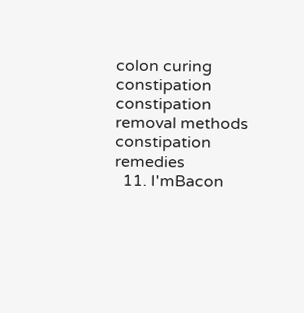colon curing constipation constipation removal methods constipation remedies
  11. I'mBacon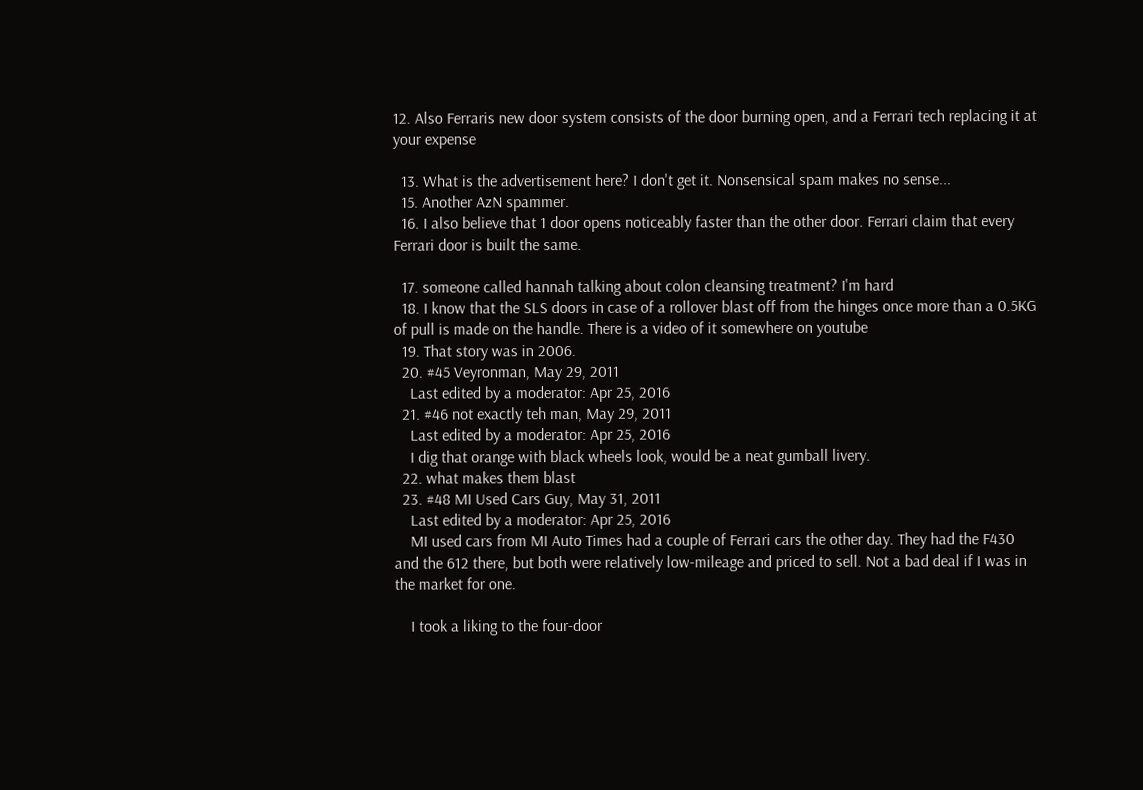12. Also Ferraris new door system consists of the door burning open, and a Ferrari tech replacing it at your expense

  13. What is the advertisement here? I don't get it. Nonsensical spam makes no sense...
  15. Another AzN spammer.
  16. I also believe that 1 door opens noticeably faster than the other door. Ferrari claim that every Ferrari door is built the same.

  17. someone called hannah talking about colon cleansing treatment? I'm hard
  18. I know that the SLS doors in case of a rollover blast off from the hinges once more than a 0.5KG of pull is made on the handle. There is a video of it somewhere on youtube
  19. That story was in 2006.
  20. #45 Veyronman, May 29, 2011
    Last edited by a moderator: Apr 25, 2016
  21. #46 not exactly teh man, May 29, 2011
    Last edited by a moderator: Apr 25, 2016
    I dig that orange with black wheels look, would be a neat gumball livery.
  22. what makes them blast
  23. #48 MI Used Cars Guy, May 31, 2011
    Last edited by a moderator: Apr 25, 2016
    MI used cars from MI Auto Times had a couple of Ferrari cars the other day. They had the F430 and the 612 there, but both were relatively low-mileage and priced to sell. Not a bad deal if I was in the market for one.

    I took a liking to the four-door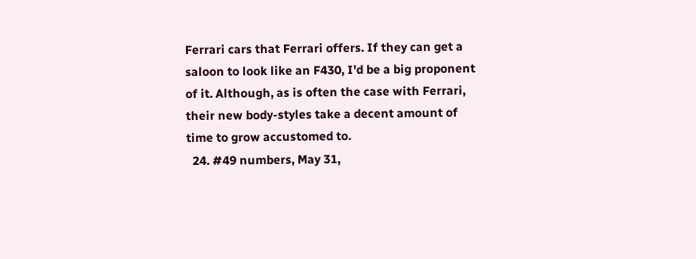Ferrari cars that Ferrari offers. If they can get a saloon to look like an F430, I'd be a big proponent of it. Although, as is often the case with Ferrari, their new body-styles take a decent amount of time to grow accustomed to.
  24. #49 numbers, May 31,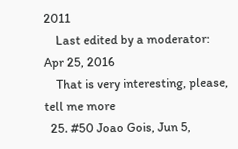2011
    Last edited by a moderator: Apr 25, 2016
    That is very interesting, please, tell me more
  25. #50 Joao Gois, Jun 5,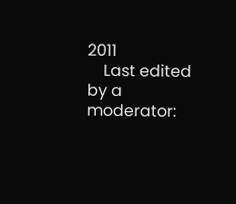2011
    Last edited by a moderator: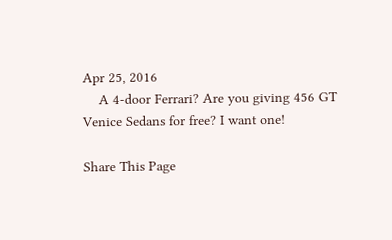Apr 25, 2016
    A 4-door Ferrari? Are you giving 456 GT Venice Sedans for free? I want one!

Share This Page